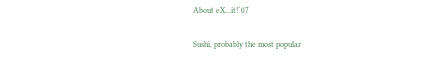About eX...it!´07

Sushi, probably the most popular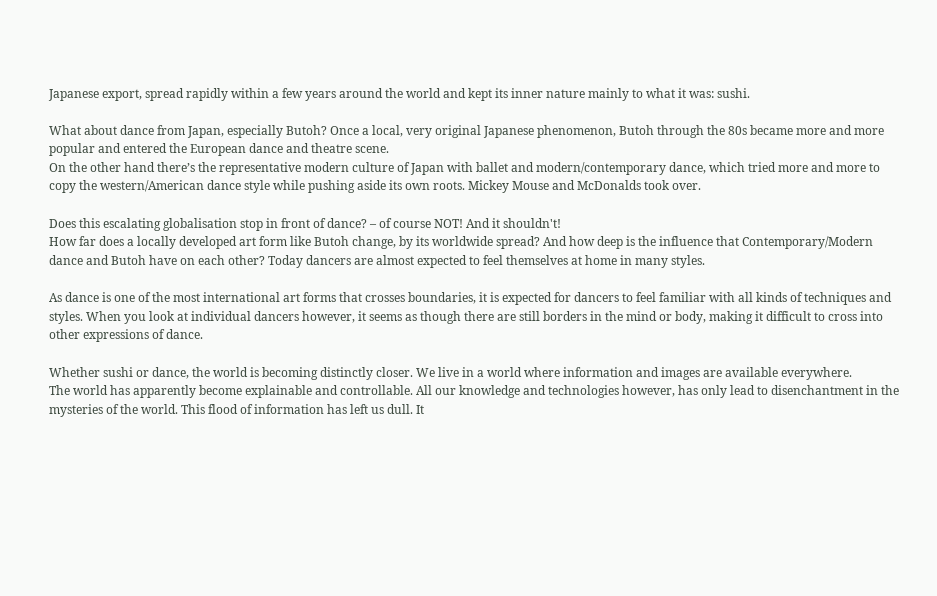Japanese export, spread rapidly within a few years around the world and kept its inner nature mainly to what it was: sushi.

What about dance from Japan, especially Butoh? Once a local, very original Japanese phenomenon, Butoh through the 80s became more and more popular and entered the European dance and theatre scene.
On the other hand there’s the representative modern culture of Japan with ballet and modern/contemporary dance, which tried more and more to copy the western/American dance style while pushing aside its own roots. Mickey Mouse and McDonalds took over.

Does this escalating globalisation stop in front of dance? – of course NOT! And it shouldn't!
How far does a locally developed art form like Butoh change, by its worldwide spread? And how deep is the influence that Contemporary/Modern dance and Butoh have on each other? Today dancers are almost expected to feel themselves at home in many styles.

As dance is one of the most international art forms that crosses boundaries, it is expected for dancers to feel familiar with all kinds of techniques and styles. When you look at individual dancers however, it seems as though there are still borders in the mind or body, making it difficult to cross into other expressions of dance.

Whether sushi or dance, the world is becoming distinctly closer. We live in a world where information and images are available everywhere.
The world has apparently become explainable and controllable. All our knowledge and technologies however, has only lead to disenchantment in the mysteries of the world. This flood of information has left us dull. It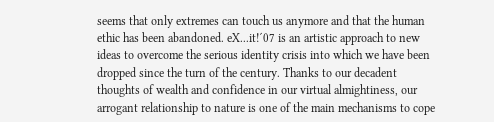seems that only extremes can touch us anymore and that the human ethic has been abandoned. eX...it!´07 is an artistic approach to new ideas to overcome the serious identity crisis into which we have been dropped since the turn of the century. Thanks to our decadent thoughts of wealth and confidence in our virtual almightiness, our arrogant relationship to nature is one of the main mechanisms to cope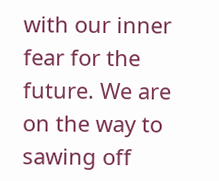with our inner fear for the future. We are on the way to sawing off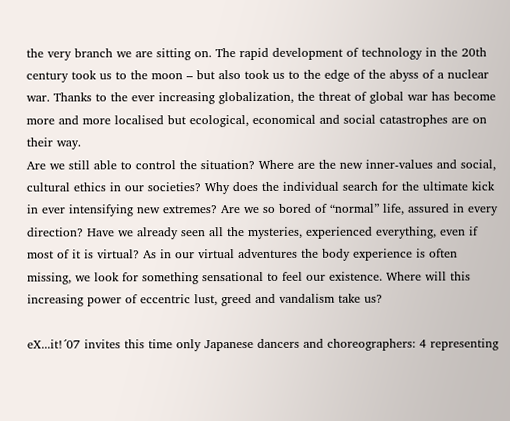the very branch we are sitting on. The rapid development of technology in the 20th century took us to the moon – but also took us to the edge of the abyss of a nuclear war. Thanks to the ever increasing globalization, the threat of global war has become more and more localised but ecological, economical and social catastrophes are on their way.
Are we still able to control the situation? Where are the new inner-values and social, cultural ethics in our societies? Why does the individual search for the ultimate kick in ever intensifying new extremes? Are we so bored of “normal” life, assured in every direction? Have we already seen all the mysteries, experienced everything, even if most of it is virtual? As in our virtual adventures the body experience is often missing, we look for something sensational to feel our existence. Where will this increasing power of eccentric lust, greed and vandalism take us?

eX...it!´07 invites this time only Japanese dancers and choreographers: 4 representing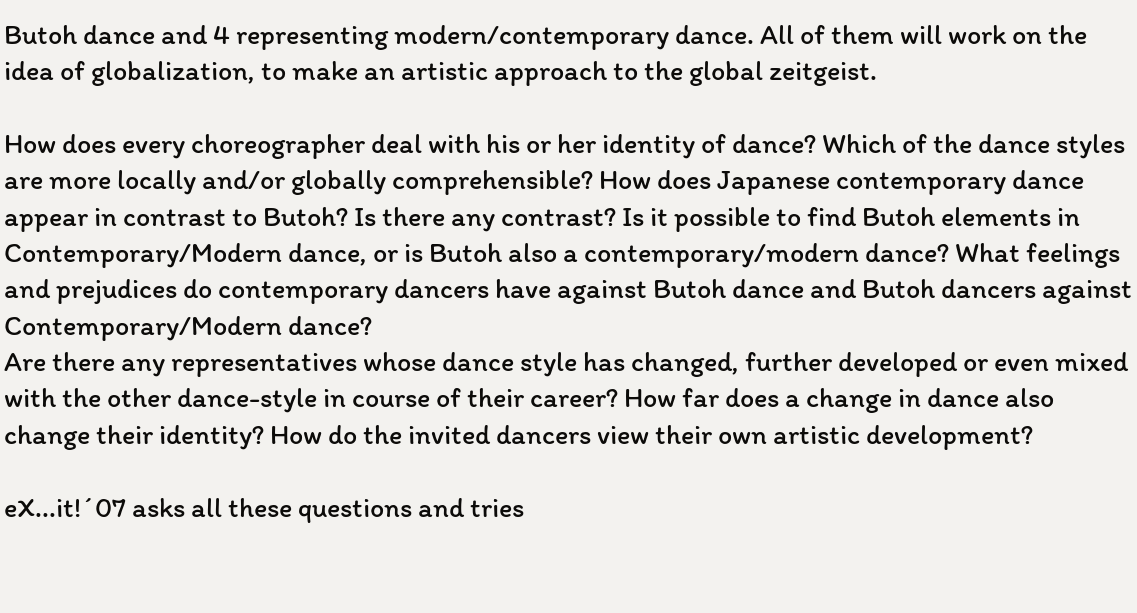Butoh dance and 4 representing modern/contemporary dance. All of them will work on the idea of globalization, to make an artistic approach to the global zeitgeist.

How does every choreographer deal with his or her identity of dance? Which of the dance styles are more locally and/or globally comprehensible? How does Japanese contemporary dance appear in contrast to Butoh? Is there any contrast? Is it possible to find Butoh elements in Contemporary/Modern dance, or is Butoh also a contemporary/modern dance? What feelings and prejudices do contemporary dancers have against Butoh dance and Butoh dancers against Contemporary/Modern dance?
Are there any representatives whose dance style has changed, further developed or even mixed with the other dance-style in course of their career? How far does a change in dance also change their identity? How do the invited dancers view their own artistic development?

eX...it!´07 asks all these questions and tries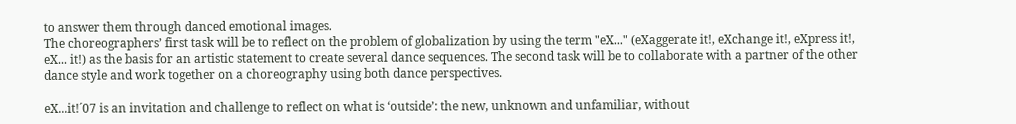to answer them through danced emotional images.
The choreographers’ first task will be to reflect on the problem of globalization by using the term "eX..." (eXaggerate it!, eXchange it!, eXpress it!, eX... it!) as the basis for an artistic statement to create several dance sequences. The second task will be to collaborate with a partner of the other dance style and work together on a choreography using both dance perspectives.

eX...it!´07 is an invitation and challenge to reflect on what is ‘outside’: the new, unknown and unfamiliar, without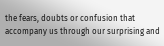the fears, doubts or confusion that accompany us through our surprising and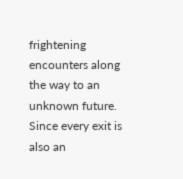frightening encounters along the way to an unknown future. Since every exit is also an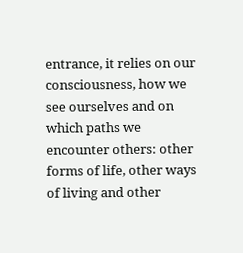entrance, it relies on our consciousness, how we see ourselves and on which paths we encounter others: other forms of life, other ways of living and other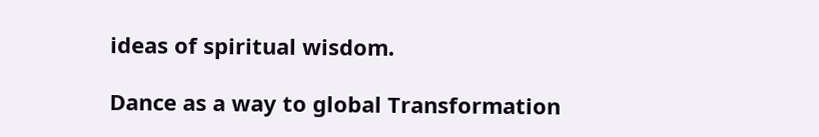ideas of spiritual wisdom.

Dance as a way to global Transformation